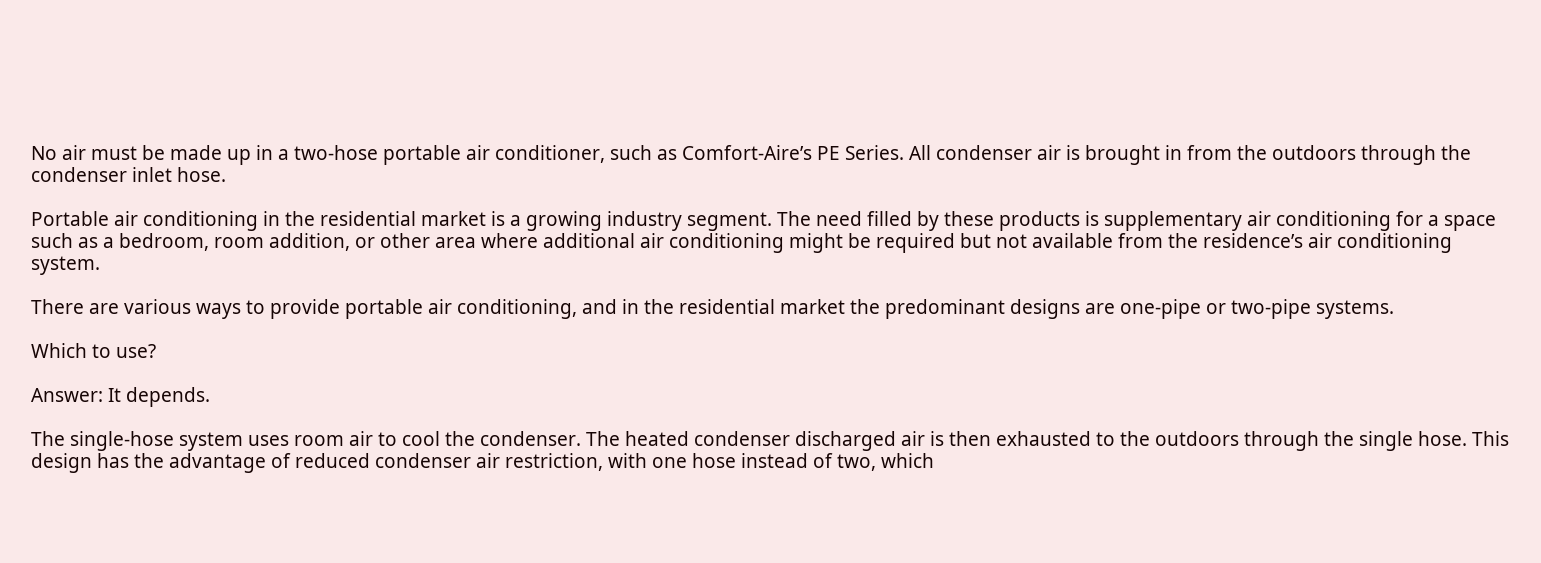No air must be made up in a two-hose portable air conditioner, such as Comfort-Aire’s PE Series. All condenser air is brought in from the outdoors through the condenser inlet hose.

Portable air conditioning in the residential market is a growing industry segment. The need filled by these products is supplementary air conditioning for a space such as a bedroom, room addition, or other area where additional air conditioning might be required but not available from the residence’s air conditioning system.

There are various ways to provide portable air conditioning, and in the residential market the predominant designs are one-pipe or two-pipe systems.

Which to use?

Answer: It depends.

The single-hose system uses room air to cool the condenser. The heated condenser discharged air is then exhausted to the outdoors through the single hose. This design has the advantage of reduced condenser air restriction, with one hose instead of two, which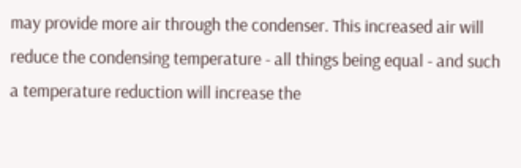may provide more air through the condenser. This increased air will reduce the condensing temperature - all things being equal - and such a temperature reduction will increase the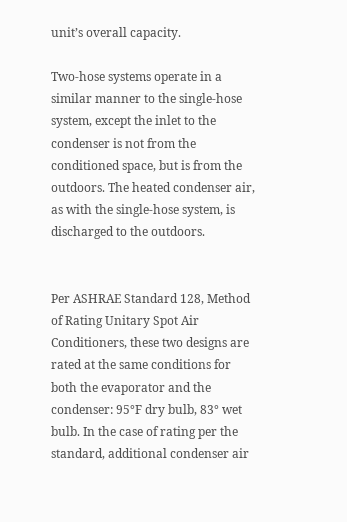unit’s overall capacity.

Two-hose systems operate in a similar manner to the single-hose system, except the inlet to the condenser is not from the conditioned space, but is from the outdoors. The heated condenser air, as with the single-hose system, is discharged to the outdoors.


Per ASHRAE Standard 128, Method of Rating Unitary Spot Air Conditioners, these two designs are rated at the same conditions for both the evaporator and the condenser: 95°F dry bulb, 83° wet bulb. In the case of rating per the standard, additional condenser air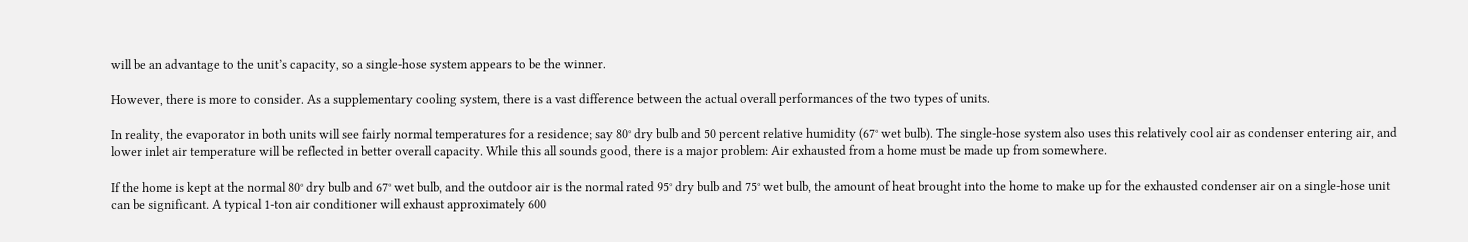will be an advantage to the unit’s capacity, so a single-hose system appears to be the winner.

However, there is more to consider. As a supplementary cooling system, there is a vast difference between the actual overall performances of the two types of units.

In reality, the evaporator in both units will see fairly normal temperatures for a residence; say 80° dry bulb and 50 percent relative humidity (67° wet bulb). The single-hose system also uses this relatively cool air as condenser entering air, and lower inlet air temperature will be reflected in better overall capacity. While this all sounds good, there is a major problem: Air exhausted from a home must be made up from somewhere.

If the home is kept at the normal 80° dry bulb and 67° wet bulb, and the outdoor air is the normal rated 95° dry bulb and 75° wet bulb, the amount of heat brought into the home to make up for the exhausted condenser air on a single-hose unit can be significant. A typical 1-ton air conditioner will exhaust approximately 600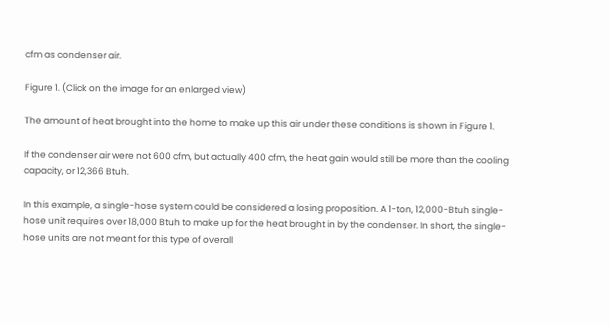cfm as condenser air.

Figure 1. (Click on the image for an enlarged view)

The amount of heat brought into the home to make up this air under these conditions is shown in Figure 1.

If the condenser air were not 600 cfm, but actually 400 cfm, the heat gain would still be more than the cooling capacity, or 12,366 Btuh.

In this example, a single-hose system could be considered a losing proposition. A 1-ton, 12,000-Btuh single-hose unit requires over 18,000 Btuh to make up for the heat brought in by the condenser. In short, the single-hose units are not meant for this type of overall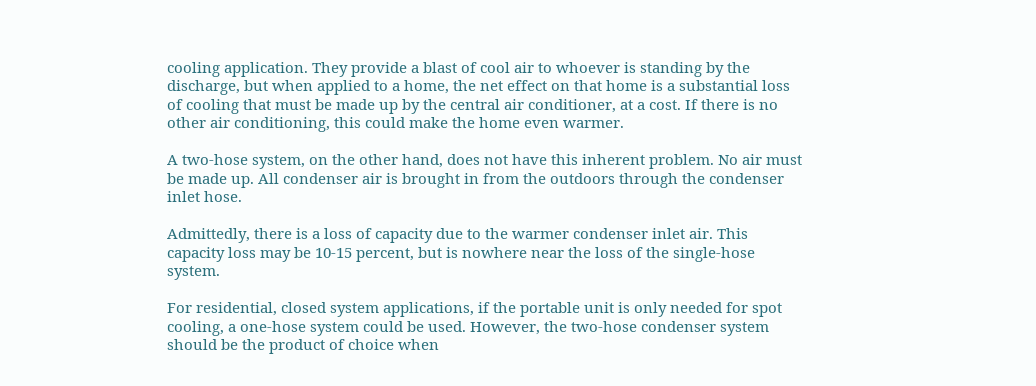cooling application. They provide a blast of cool air to whoever is standing by the discharge, but when applied to a home, the net effect on that home is a substantial loss of cooling that must be made up by the central air conditioner, at a cost. If there is no other air conditioning, this could make the home even warmer.

A two-hose system, on the other hand, does not have this inherent problem. No air must be made up. All condenser air is brought in from the outdoors through the condenser inlet hose.

Admittedly, there is a loss of capacity due to the warmer condenser inlet air. This capacity loss may be 10-15 percent, but is nowhere near the loss of the single-hose system.

For residential, closed system applications, if the portable unit is only needed for spot cooling, a one-hose system could be used. However, the two-hose condenser system should be the product of choice when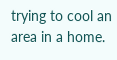trying to cool an area in a home.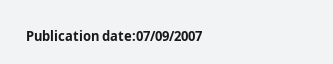Publication date:07/09/2007